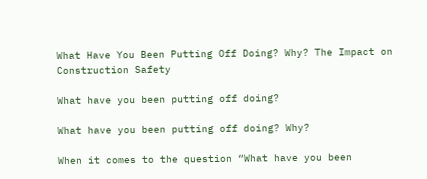What Have You Been Putting Off Doing? Why? The Impact on Construction Safety

What have you been putting off doing?

What have you been putting off doing? Why?

When it comes to the question “What have you been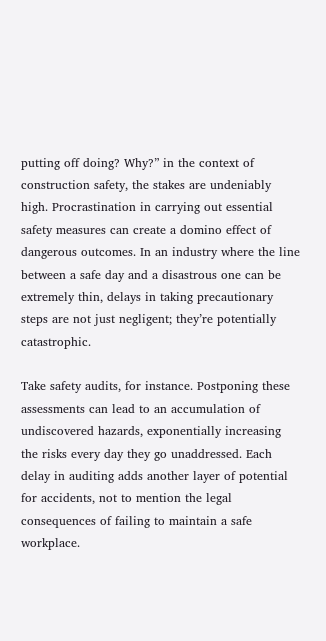putting off doing? Why?” in the context of construction safety, the stakes are undeniably high. Procrastination in carrying out essential safety measures can create a domino effect of dangerous outcomes. In an industry where the line between a safe day and a disastrous one can be extremely thin, delays in taking precautionary steps are not just negligent; they’re potentially catastrophic.

Take safety audits, for instance. Postponing these assessments can lead to an accumulation of undiscovered hazards, exponentially increasing the risks every day they go unaddressed. Each delay in auditing adds another layer of potential for accidents, not to mention the legal consequences of failing to maintain a safe workplace.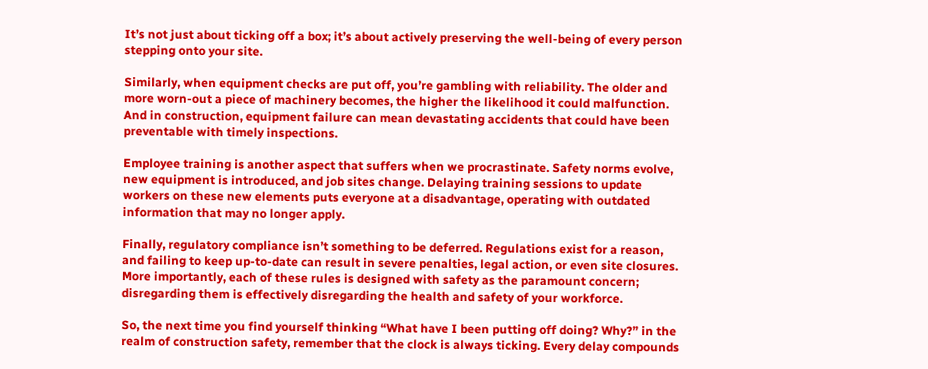It’s not just about ticking off a box; it’s about actively preserving the well-being of every person stepping onto your site.

Similarly, when equipment checks are put off, you’re gambling with reliability. The older and more worn-out a piece of machinery becomes, the higher the likelihood it could malfunction. And in construction, equipment failure can mean devastating accidents that could have been preventable with timely inspections.

Employee training is another aspect that suffers when we procrastinate. Safety norms evolve, new equipment is introduced, and job sites change. Delaying training sessions to update workers on these new elements puts everyone at a disadvantage, operating with outdated information that may no longer apply.

Finally, regulatory compliance isn’t something to be deferred. Regulations exist for a reason, and failing to keep up-to-date can result in severe penalties, legal action, or even site closures. More importantly, each of these rules is designed with safety as the paramount concern; disregarding them is effectively disregarding the health and safety of your workforce.

So, the next time you find yourself thinking “What have I been putting off doing? Why?” in the realm of construction safety, remember that the clock is always ticking. Every delay compounds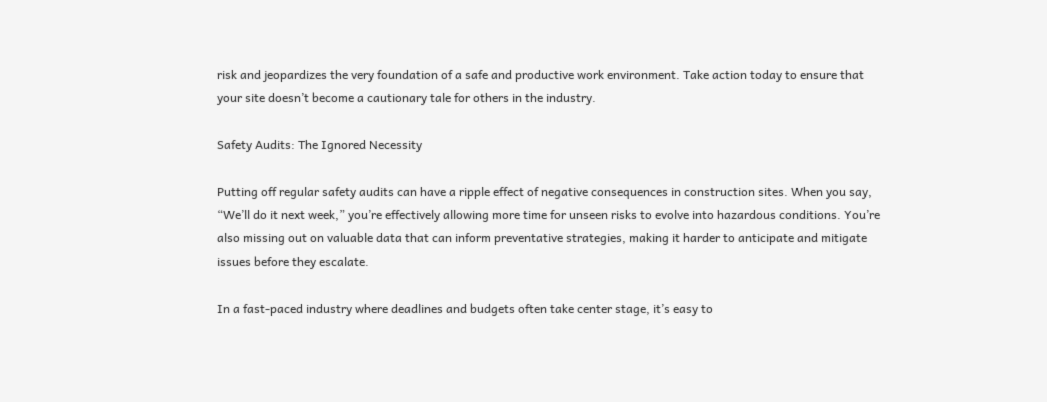risk and jeopardizes the very foundation of a safe and productive work environment. Take action today to ensure that your site doesn’t become a cautionary tale for others in the industry.

Safety Audits: The Ignored Necessity

Putting off regular safety audits can have a ripple effect of negative consequences in construction sites. When you say, “We’ll do it next week,” you’re effectively allowing more time for unseen risks to evolve into hazardous conditions. You’re also missing out on valuable data that can inform preventative strategies, making it harder to anticipate and mitigate issues before they escalate.

In a fast-paced industry where deadlines and budgets often take center stage, it’s easy to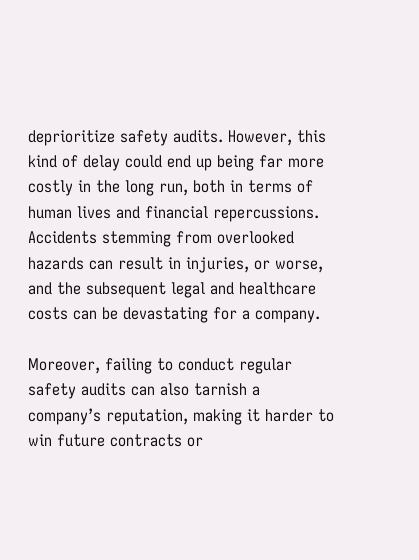deprioritize safety audits. However, this kind of delay could end up being far more costly in the long run, both in terms of human lives and financial repercussions. Accidents stemming from overlooked hazards can result in injuries, or worse, and the subsequent legal and healthcare costs can be devastating for a company.

Moreover, failing to conduct regular safety audits can also tarnish a company’s reputation, making it harder to win future contracts or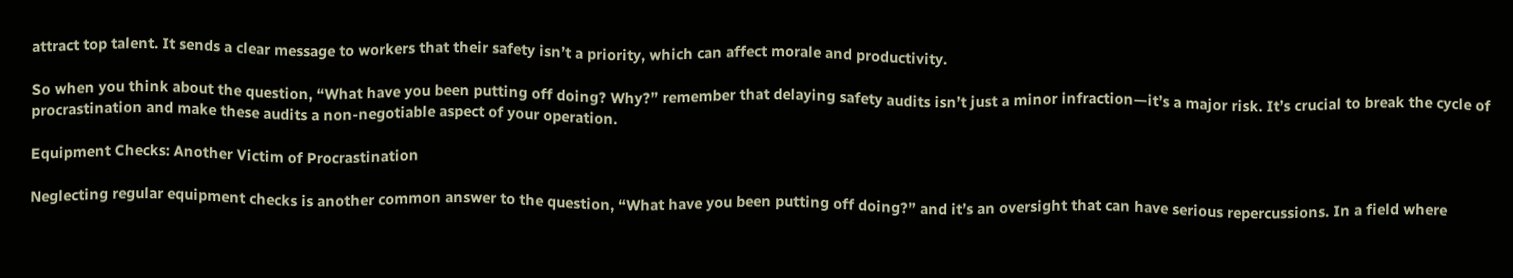attract top talent. It sends a clear message to workers that their safety isn’t a priority, which can affect morale and productivity.

So when you think about the question, “What have you been putting off doing? Why?” remember that delaying safety audits isn’t just a minor infraction—it’s a major risk. It’s crucial to break the cycle of procrastination and make these audits a non-negotiable aspect of your operation.

Equipment Checks: Another Victim of Procrastination

Neglecting regular equipment checks is another common answer to the question, “What have you been putting off doing?” and it’s an oversight that can have serious repercussions. In a field where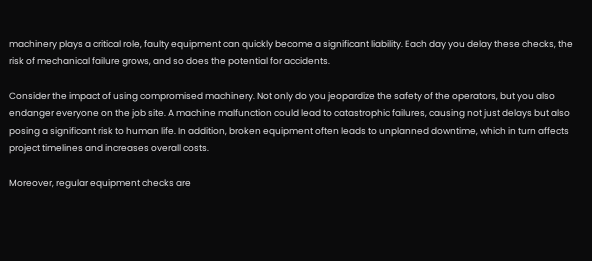machinery plays a critical role, faulty equipment can quickly become a significant liability. Each day you delay these checks, the risk of mechanical failure grows, and so does the potential for accidents.

Consider the impact of using compromised machinery. Not only do you jeopardize the safety of the operators, but you also endanger everyone on the job site. A machine malfunction could lead to catastrophic failures, causing not just delays but also posing a significant risk to human life. In addition, broken equipment often leads to unplanned downtime, which in turn affects project timelines and increases overall costs.

Moreover, regular equipment checks are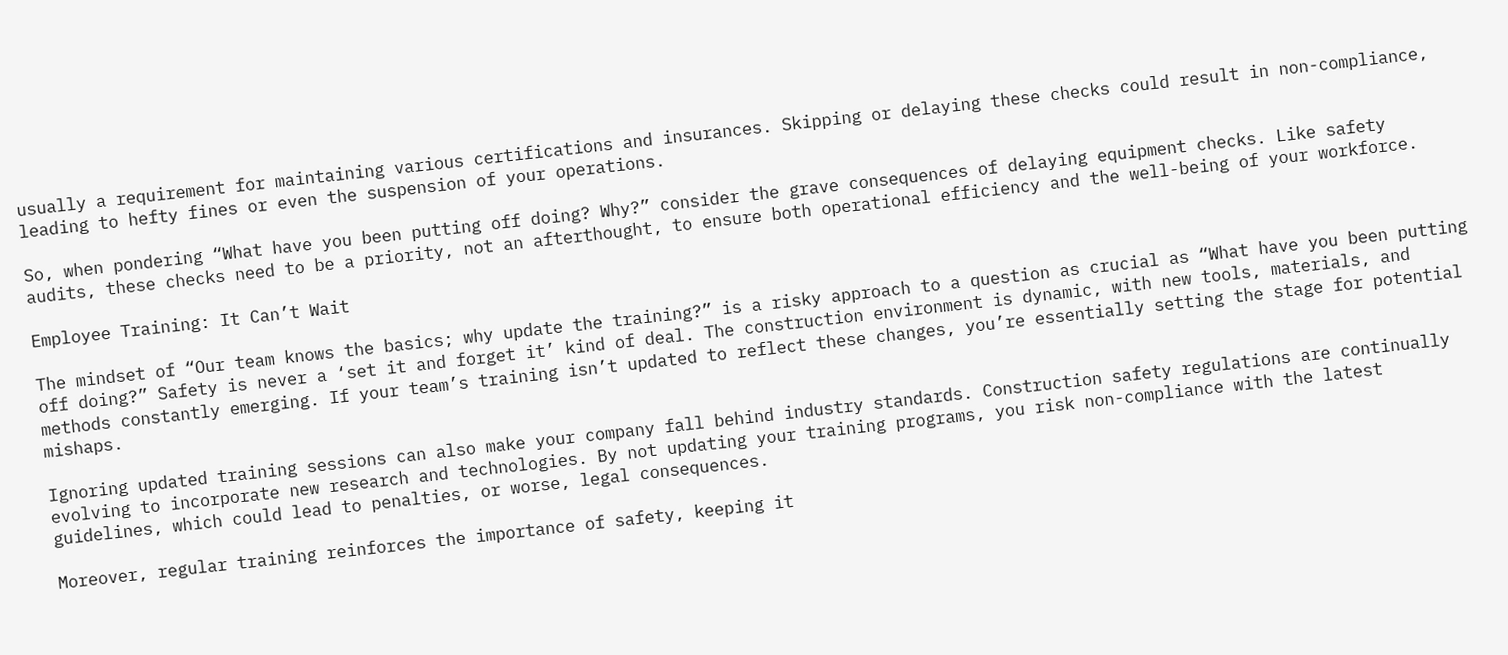usually a requirement for maintaining various certifications and insurances. Skipping or delaying these checks could result in non-compliance, leading to hefty fines or even the suspension of your operations.

So, when pondering “What have you been putting off doing? Why?” consider the grave consequences of delaying equipment checks. Like safety audits, these checks need to be a priority, not an afterthought, to ensure both operational efficiency and the well-being of your workforce.

Employee Training: It Can’t Wait

The mindset of “Our team knows the basics; why update the training?” is a risky approach to a question as crucial as “What have you been putting off doing?” Safety is never a ‘set it and forget it’ kind of deal. The construction environment is dynamic, with new tools, materials, and methods constantly emerging. If your team’s training isn’t updated to reflect these changes, you’re essentially setting the stage for potential mishaps.

Ignoring updated training sessions can also make your company fall behind industry standards. Construction safety regulations are continually evolving to incorporate new research and technologies. By not updating your training programs, you risk non-compliance with the latest guidelines, which could lead to penalties, or worse, legal consequences.

Moreover, regular training reinforces the importance of safety, keeping it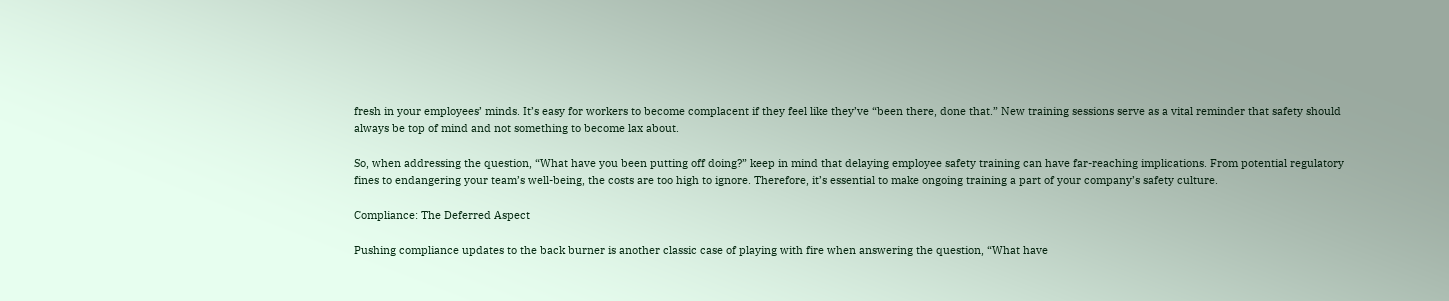fresh in your employees’ minds. It’s easy for workers to become complacent if they feel like they’ve “been there, done that.” New training sessions serve as a vital reminder that safety should always be top of mind and not something to become lax about.

So, when addressing the question, “What have you been putting off doing?” keep in mind that delaying employee safety training can have far-reaching implications. From potential regulatory fines to endangering your team’s well-being, the costs are too high to ignore. Therefore, it’s essential to make ongoing training a part of your company’s safety culture.

Compliance: The Deferred Aspect

Pushing compliance updates to the back burner is another classic case of playing with fire when answering the question, “What have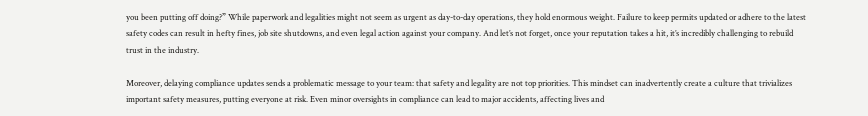you been putting off doing?” While paperwork and legalities might not seem as urgent as day-to-day operations, they hold enormous weight. Failure to keep permits updated or adhere to the latest safety codes can result in hefty fines, job site shutdowns, and even legal action against your company. And let’s not forget, once your reputation takes a hit, it’s incredibly challenging to rebuild trust in the industry.

Moreover, delaying compliance updates sends a problematic message to your team: that safety and legality are not top priorities. This mindset can inadvertently create a culture that trivializes important safety measures, putting everyone at risk. Even minor oversights in compliance can lead to major accidents, affecting lives and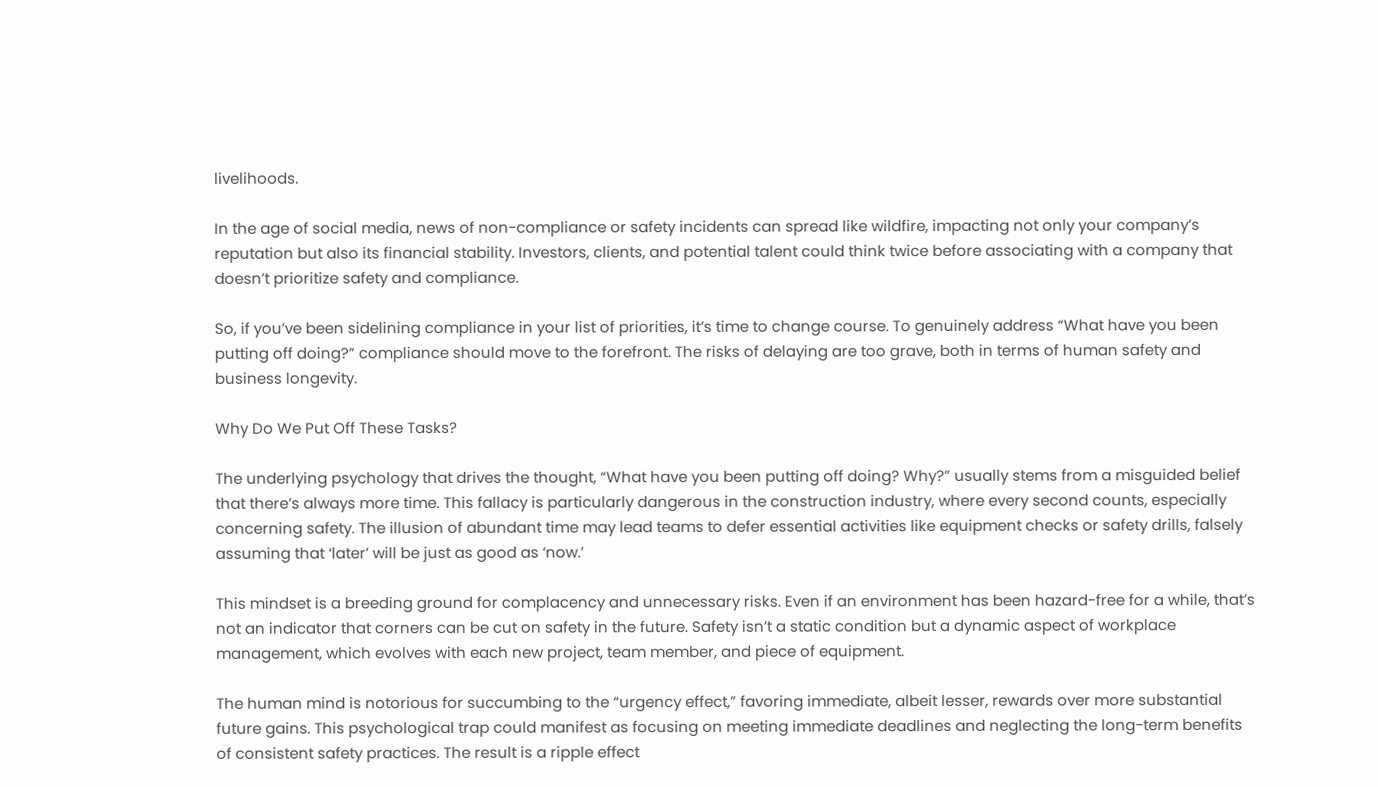livelihoods.

In the age of social media, news of non-compliance or safety incidents can spread like wildfire, impacting not only your company’s reputation but also its financial stability. Investors, clients, and potential talent could think twice before associating with a company that doesn’t prioritize safety and compliance.

So, if you’ve been sidelining compliance in your list of priorities, it’s time to change course. To genuinely address “What have you been putting off doing?” compliance should move to the forefront. The risks of delaying are too grave, both in terms of human safety and business longevity.

Why Do We Put Off These Tasks?

The underlying psychology that drives the thought, “What have you been putting off doing? Why?” usually stems from a misguided belief that there’s always more time. This fallacy is particularly dangerous in the construction industry, where every second counts, especially concerning safety. The illusion of abundant time may lead teams to defer essential activities like equipment checks or safety drills, falsely assuming that ‘later’ will be just as good as ‘now.’

This mindset is a breeding ground for complacency and unnecessary risks. Even if an environment has been hazard-free for a while, that’s not an indicator that corners can be cut on safety in the future. Safety isn’t a static condition but a dynamic aspect of workplace management, which evolves with each new project, team member, and piece of equipment.

The human mind is notorious for succumbing to the “urgency effect,” favoring immediate, albeit lesser, rewards over more substantial future gains. This psychological trap could manifest as focusing on meeting immediate deadlines and neglecting the long-term benefits of consistent safety practices. The result is a ripple effect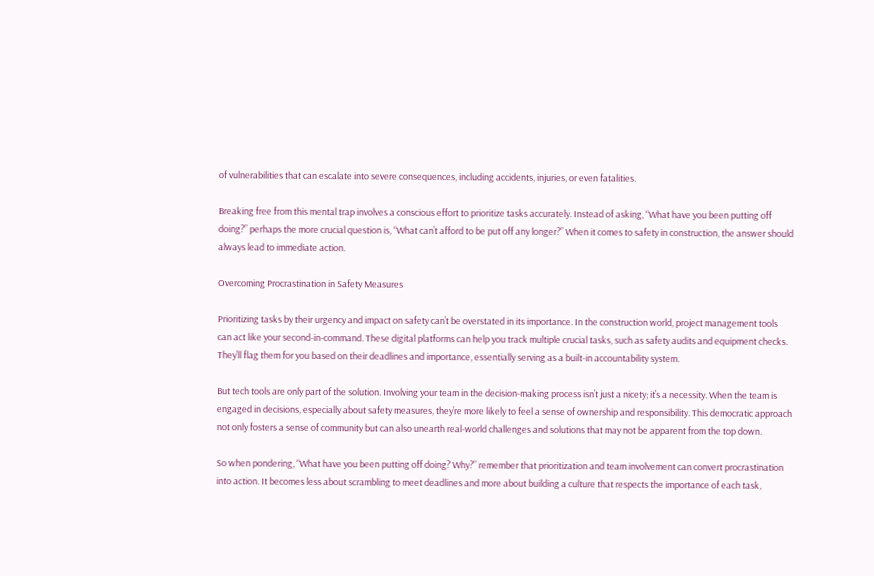of vulnerabilities that can escalate into severe consequences, including accidents, injuries, or even fatalities.

Breaking free from this mental trap involves a conscious effort to prioritize tasks accurately. Instead of asking, “What have you been putting off doing?” perhaps the more crucial question is, “What can’t afford to be put off any longer?” When it comes to safety in construction, the answer should always lead to immediate action.

Overcoming Procrastination in Safety Measures

Prioritizing tasks by their urgency and impact on safety can’t be overstated in its importance. In the construction world, project management tools can act like your second-in-command. These digital platforms can help you track multiple crucial tasks, such as safety audits and equipment checks. They’ll flag them for you based on their deadlines and importance, essentially serving as a built-in accountability system.

But tech tools are only part of the solution. Involving your team in the decision-making process isn’t just a nicety; it’s a necessity. When the team is engaged in decisions, especially about safety measures, they’re more likely to feel a sense of ownership and responsibility. This democratic approach not only fosters a sense of community but can also unearth real-world challenges and solutions that may not be apparent from the top down.

So when pondering, “What have you been putting off doing? Why?” remember that prioritization and team involvement can convert procrastination into action. It becomes less about scrambling to meet deadlines and more about building a culture that respects the importance of each task,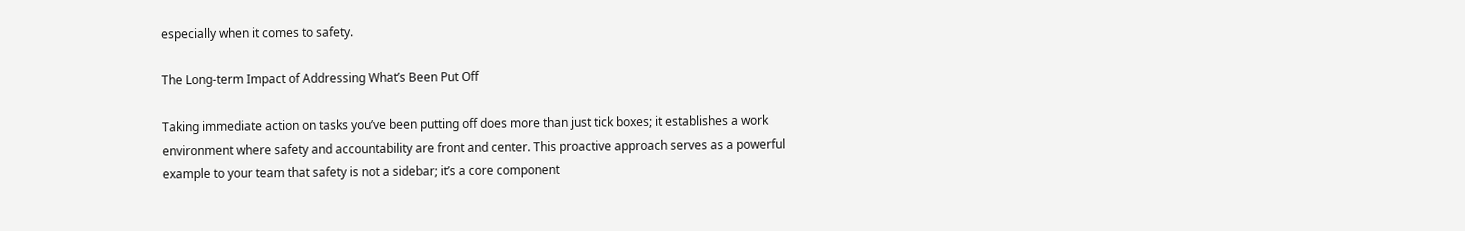especially when it comes to safety.

The Long-term Impact of Addressing What’s Been Put Off

Taking immediate action on tasks you’ve been putting off does more than just tick boxes; it establishes a work environment where safety and accountability are front and center. This proactive approach serves as a powerful example to your team that safety is not a sidebar; it’s a core component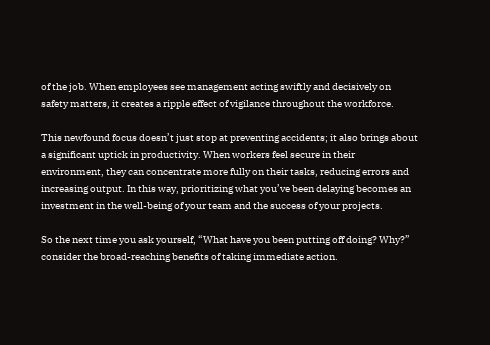of the job. When employees see management acting swiftly and decisively on safety matters, it creates a ripple effect of vigilance throughout the workforce.

This newfound focus doesn’t just stop at preventing accidents; it also brings about a significant uptick in productivity. When workers feel secure in their environment, they can concentrate more fully on their tasks, reducing errors and increasing output. In this way, prioritizing what you’ve been delaying becomes an investment in the well-being of your team and the success of your projects.

So the next time you ask yourself, “What have you been putting off doing? Why?” consider the broad-reaching benefits of taking immediate action.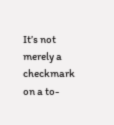It’s not merely a checkmark on a to-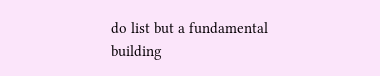do list but a fundamental building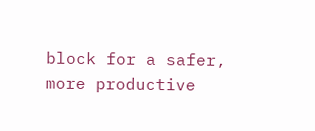block for a safer, more productive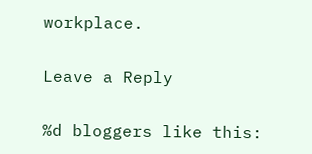workplace.

Leave a Reply

%d bloggers like this: